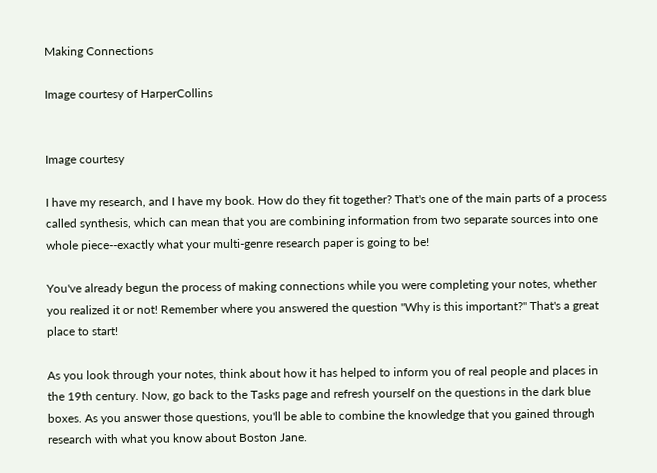Making Connections

Image courtesy of HarperCollins


Image courtesy

I have my research, and I have my book. How do they fit together? That's one of the main parts of a process called synthesis, which can mean that you are combining information from two separate sources into one whole piece--exactly what your multi-genre research paper is going to be!

You've already begun the process of making connections while you were completing your notes, whether you realized it or not! Remember where you answered the question "Why is this important?" That's a great place to start!

As you look through your notes, think about how it has helped to inform you of real people and places in the 19th century. Now, go back to the Tasks page and refresh yourself on the questions in the dark blue boxes. As you answer those questions, you'll be able to combine the knowledge that you gained through research with what you know about Boston Jane.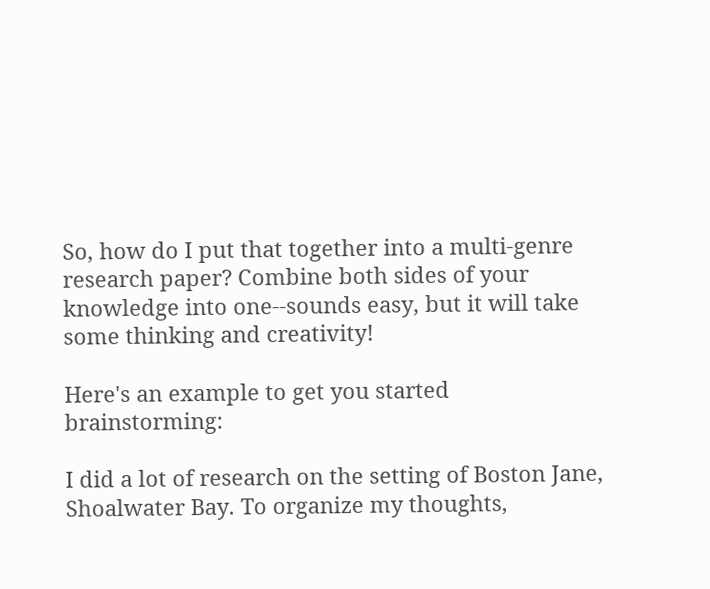So, how do I put that together into a multi-genre research paper? Combine both sides of your knowledge into one--sounds easy, but it will take some thinking and creativity!

Here's an example to get you started brainstorming:

I did a lot of research on the setting of Boston Jane, Shoalwater Bay. To organize my thoughts,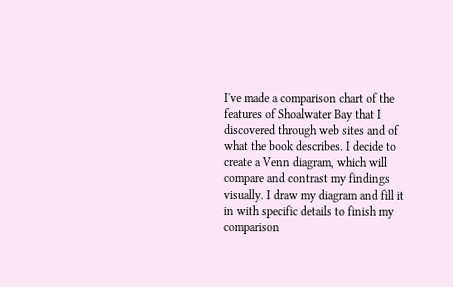I've made a comparison chart of the features of Shoalwater Bay that I discovered through web sites and of what the book describes. I decide to create a Venn diagram, which will compare and contrast my findings visually. I draw my diagram and fill it in with specific details to finish my comparison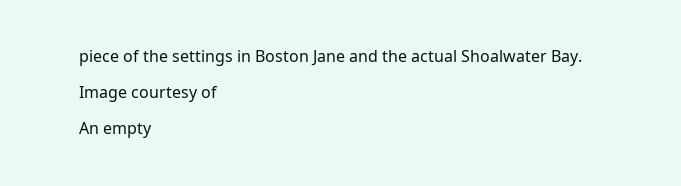piece of the settings in Boston Jane and the actual Shoalwater Bay.

Image courtesy of

An empty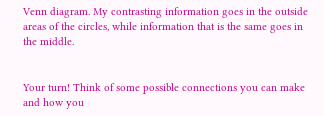Venn diagram. My contrasting information goes in the outside areas of the circles, while information that is the same goes in the middle.


Your turn! Think of some possible connections you can make and how you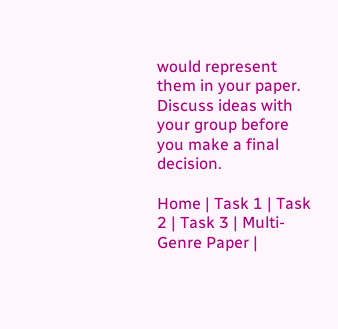would represent them in your paper. Discuss ideas with your group before you make a final decision.

Home | Task 1 | Task 2 | Task 3 | Multi-Genre Paper |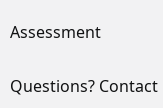Assessment

Questions? Contact